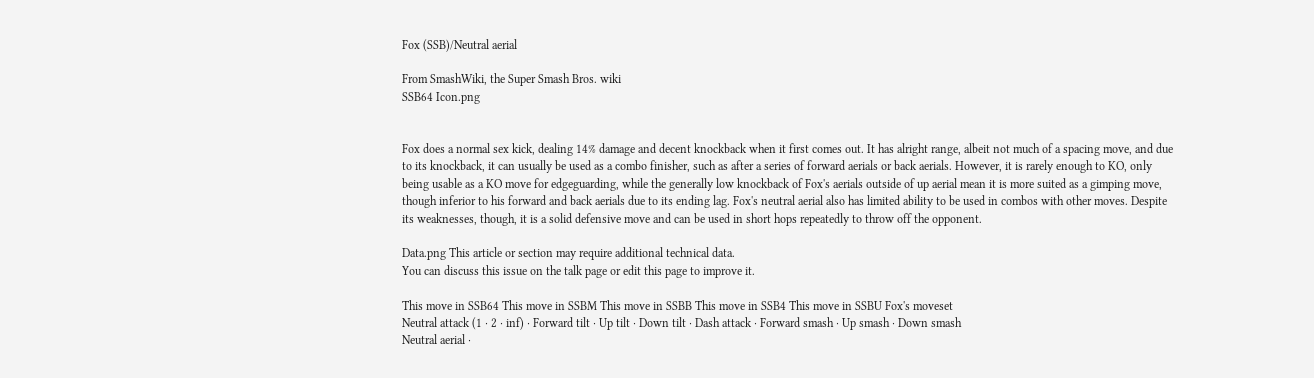Fox (SSB)/Neutral aerial

From SmashWiki, the Super Smash Bros. wiki
SSB64 Icon.png


Fox does a normal sex kick, dealing 14% damage and decent knockback when it first comes out. It has alright range, albeit not much of a spacing move, and due to its knockback, it can usually be used as a combo finisher, such as after a series of forward aerials or back aerials. However, it is rarely enough to KO, only being usable as a KO move for edgeguarding, while the generally low knockback of Fox's aerials outside of up aerial mean it is more suited as a gimping move, though inferior to his forward and back aerials due to its ending lag. Fox's neutral aerial also has limited ability to be used in combos with other moves. Despite its weaknesses, though, it is a solid defensive move and can be used in short hops repeatedly to throw off the opponent.

Data.png This article or section may require additional technical data.
You can discuss this issue on the talk page or edit this page to improve it.

This move in SSB64 This move in SSBM This move in SSBB This move in SSB4 This move in SSBU Fox's moveset
Neutral attack (1 · 2 · inf) · Forward tilt · Up tilt · Down tilt · Dash attack · Forward smash · Up smash · Down smash
Neutral aerial ·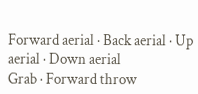Forward aerial · Back aerial · Up aerial · Down aerial
Grab · Forward throw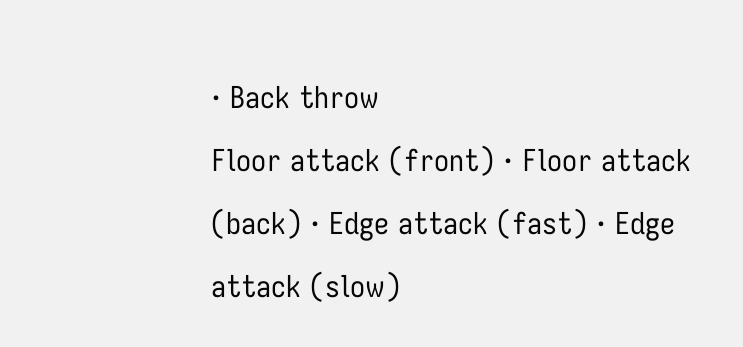· Back throw
Floor attack (front) · Floor attack (back) · Edge attack (fast) · Edge attack (slow)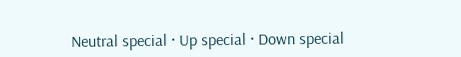Neutral special · Up special · Down special